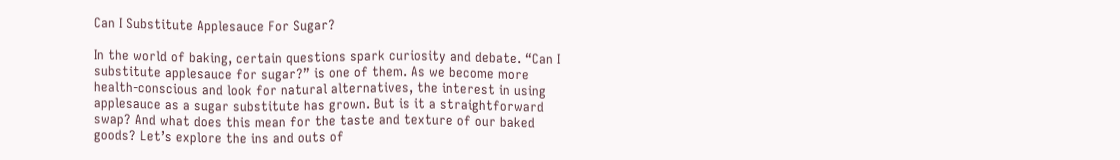Can I Substitute Applesauce For Sugar?

In the world of baking, certain questions spark curiosity and debate. “Can I substitute applesauce for sugar?” is one of them. As we become more health-conscious and look for natural alternatives, the interest in using applesauce as a sugar substitute has grown. But is it a straightforward swap? And what does this mean for the taste and texture of our baked goods? Let’s explore the ins and outs of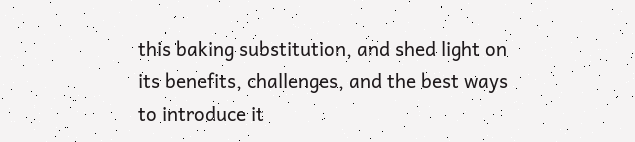this baking substitution, and shed light on its benefits, challenges, and the best ways to introduce it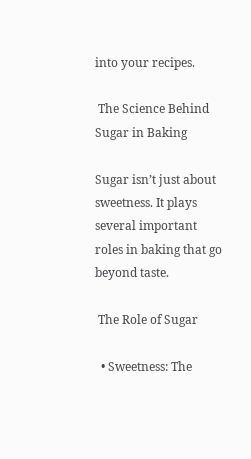into your recipes.

 The Science Behind Sugar in Baking

Sugar isn’t just about sweetness. It plays several important roles in baking that go beyond taste.

 The Role of Sugar

  • Sweetness: The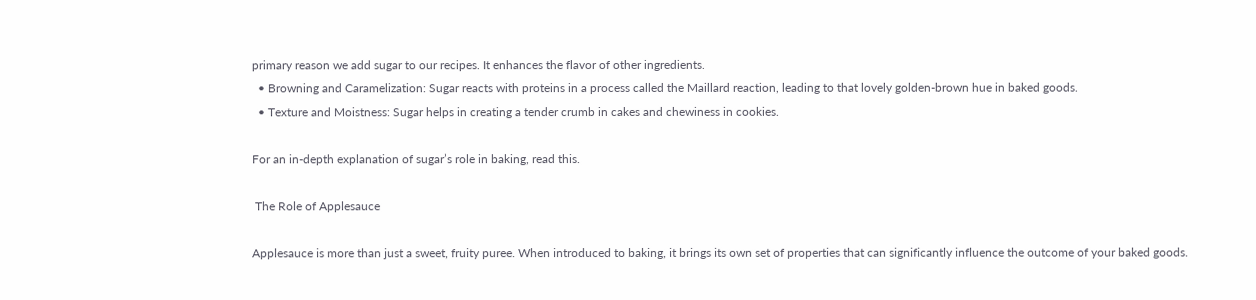primary reason we add sugar to our recipes. It enhances the flavor of other ingredients.
  • Browning and Caramelization: Sugar reacts with proteins in a process called the Maillard reaction, leading to that lovely golden-brown hue in baked goods.
  • Texture and Moistness: Sugar helps in creating a tender crumb in cakes and chewiness in cookies.

For an in-depth explanation of sugar’s role in baking, read this.

 The Role of Applesauce

Applesauce is more than just a sweet, fruity puree. When introduced to baking, it brings its own set of properties that can significantly influence the outcome of your baked goods.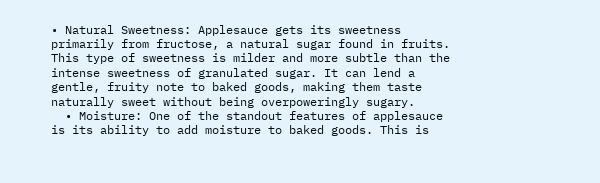• Natural Sweetness: Applesauce gets its sweetness primarily from fructose, a natural sugar found in fruits. This type of sweetness is milder and more subtle than the intense sweetness of granulated sugar. It can lend a gentle, fruity note to baked goods, making them taste naturally sweet without being overpoweringly sugary.
  • Moisture: One of the standout features of applesauce is its ability to add moisture to baked goods. This is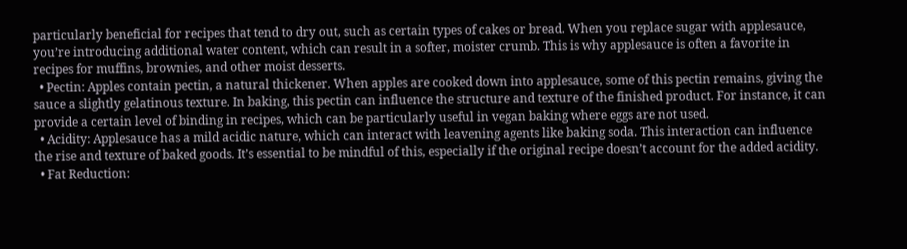particularly beneficial for recipes that tend to dry out, such as certain types of cakes or bread. When you replace sugar with applesauce, you’re introducing additional water content, which can result in a softer, moister crumb. This is why applesauce is often a favorite in recipes for muffins, brownies, and other moist desserts.
  • Pectin: Apples contain pectin, a natural thickener. When apples are cooked down into applesauce, some of this pectin remains, giving the sauce a slightly gelatinous texture. In baking, this pectin can influence the structure and texture of the finished product. For instance, it can provide a certain level of binding in recipes, which can be particularly useful in vegan baking where eggs are not used.
  • Acidity: Applesauce has a mild acidic nature, which can interact with leavening agents like baking soda. This interaction can influence the rise and texture of baked goods. It’s essential to be mindful of this, especially if the original recipe doesn’t account for the added acidity.
  • Fat Reduction: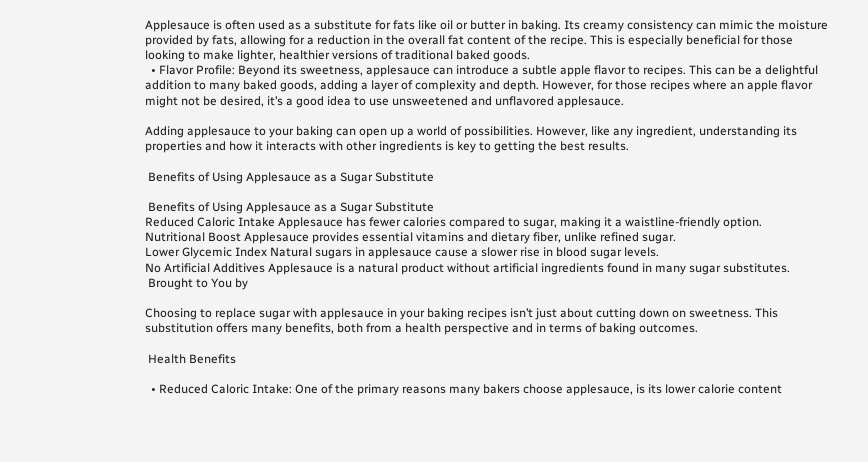Applesauce is often used as a substitute for fats like oil or butter in baking. Its creamy consistency can mimic the moisture provided by fats, allowing for a reduction in the overall fat content of the recipe. This is especially beneficial for those looking to make lighter, healthier versions of traditional baked goods.
  • Flavor Profile: Beyond its sweetness, applesauce can introduce a subtle apple flavor to recipes. This can be a delightful addition to many baked goods, adding a layer of complexity and depth. However, for those recipes where an apple flavor might not be desired, it’s a good idea to use unsweetened and unflavored applesauce.

Adding applesauce to your baking can open up a world of possibilities. However, like any ingredient, understanding its properties and how it interacts with other ingredients is key to getting the best results.

 Benefits of Using Applesauce as a Sugar Substitute

 Benefits of Using Applesauce as a Sugar Substitute
Reduced Caloric Intake Applesauce has fewer calories compared to sugar, making it a waistline-friendly option.
Nutritional Boost Applesauce provides essential vitamins and dietary fiber, unlike refined sugar.
Lower Glycemic Index Natural sugars in applesauce cause a slower rise in blood sugar levels.
No Artificial Additives Applesauce is a natural product without artificial ingredients found in many sugar substitutes.
 Brought to You by

Choosing to replace sugar with applesauce in your baking recipes isn’t just about cutting down on sweetness. This substitution offers many benefits, both from a health perspective and in terms of baking outcomes.

 Health Benefits

  • Reduced Caloric Intake: One of the primary reasons many bakers choose applesauce, is its lower calorie content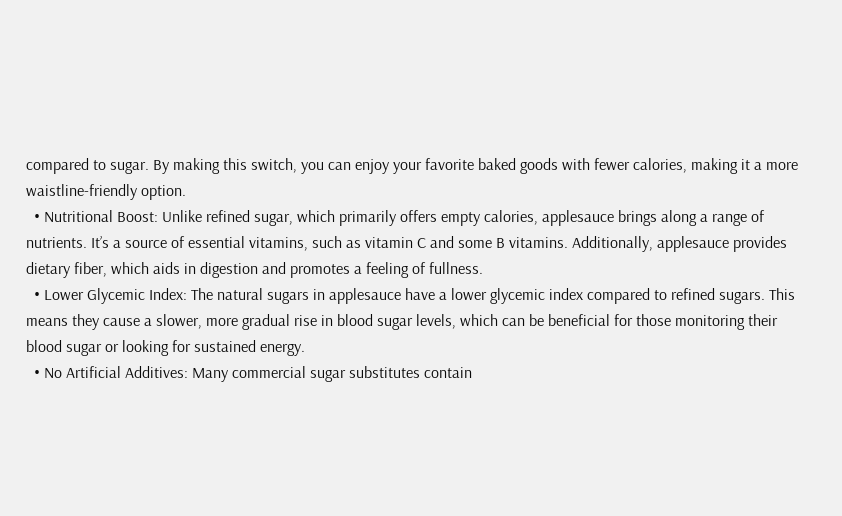compared to sugar. By making this switch, you can enjoy your favorite baked goods with fewer calories, making it a more waistline-friendly option.
  • Nutritional Boost: Unlike refined sugar, which primarily offers empty calories, applesauce brings along a range of nutrients. It’s a source of essential vitamins, such as vitamin C and some B vitamins. Additionally, applesauce provides dietary fiber, which aids in digestion and promotes a feeling of fullness.
  • Lower Glycemic Index: The natural sugars in applesauce have a lower glycemic index compared to refined sugars. This means they cause a slower, more gradual rise in blood sugar levels, which can be beneficial for those monitoring their blood sugar or looking for sustained energy.
  • No Artificial Additives: Many commercial sugar substitutes contain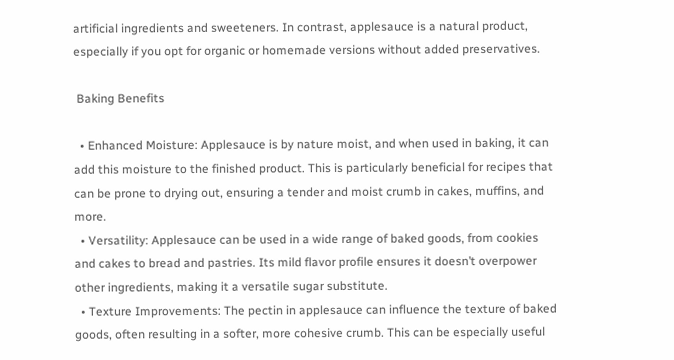artificial ingredients and sweeteners. In contrast, applesauce is a natural product, especially if you opt for organic or homemade versions without added preservatives.

 Baking Benefits

  • Enhanced Moisture: Applesauce is by nature moist, and when used in baking, it can add this moisture to the finished product. This is particularly beneficial for recipes that can be prone to drying out, ensuring a tender and moist crumb in cakes, muffins, and more.
  • Versatility: Applesauce can be used in a wide range of baked goods, from cookies and cakes to bread and pastries. Its mild flavor profile ensures it doesn’t overpower other ingredients, making it a versatile sugar substitute.
  • Texture Improvements: The pectin in applesauce can influence the texture of baked goods, often resulting in a softer, more cohesive crumb. This can be especially useful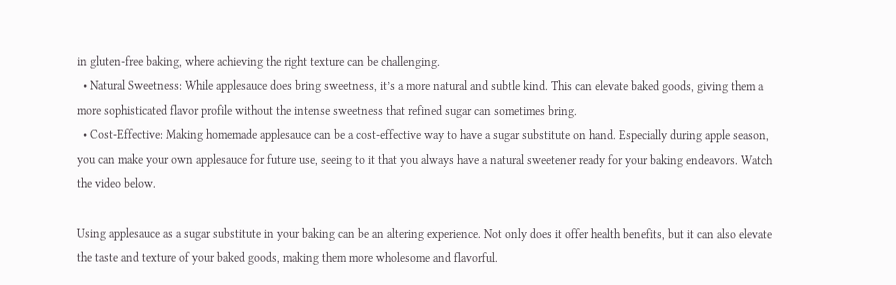in gluten-free baking, where achieving the right texture can be challenging.
  • Natural Sweetness: While applesauce does bring sweetness, it’s a more natural and subtle kind. This can elevate baked goods, giving them a more sophisticated flavor profile without the intense sweetness that refined sugar can sometimes bring.
  • Cost-Effective: Making homemade applesauce can be a cost-effective way to have a sugar substitute on hand. Especially during apple season, you can make your own applesauce for future use, seeing to it that you always have a natural sweetener ready for your baking endeavors. Watch the video below.

Using applesauce as a sugar substitute in your baking can be an altering experience. Not only does it offer health benefits, but it can also elevate the taste and texture of your baked goods, making them more wholesome and flavorful.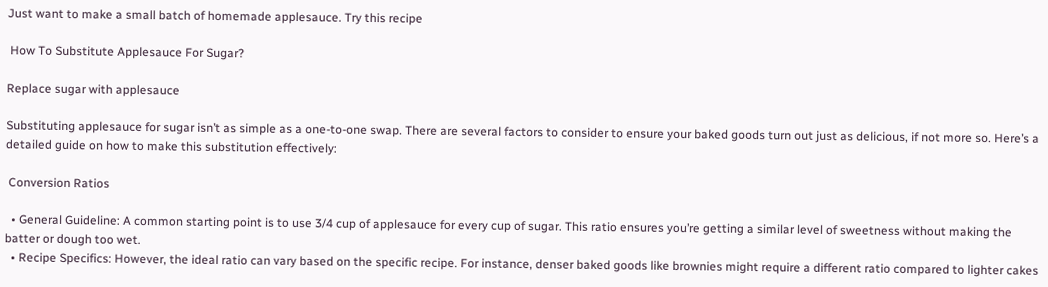Just want to make a small batch of homemade applesauce. Try this recipe

 How To Substitute Applesauce For Sugar?

Replace sugar with applesauce

Substituting applesauce for sugar isn’t as simple as a one-to-one swap. There are several factors to consider to ensure your baked goods turn out just as delicious, if not more so. Here’s a detailed guide on how to make this substitution effectively:

 Conversion Ratios

  • General Guideline: A common starting point is to use 3/4 cup of applesauce for every cup of sugar. This ratio ensures you’re getting a similar level of sweetness without making the batter or dough too wet.
  • Recipe Specifics: However, the ideal ratio can vary based on the specific recipe. For instance, denser baked goods like brownies might require a different ratio compared to lighter cakes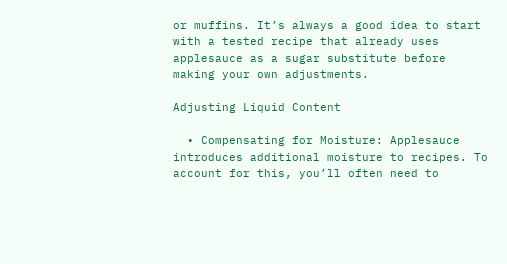or muffins. It’s always a good idea to start with a tested recipe that already uses applesauce as a sugar substitute before making your own adjustments.

Adjusting Liquid Content

  • Compensating for Moisture: Applesauce introduces additional moisture to recipes. To account for this, you’ll often need to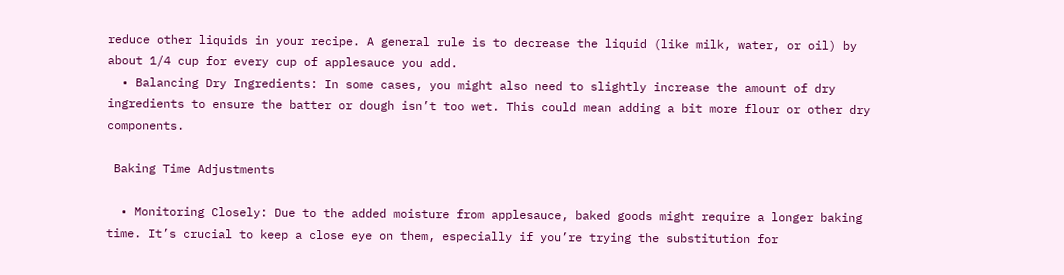reduce other liquids in your recipe. A general rule is to decrease the liquid (like milk, water, or oil) by about 1/4 cup for every cup of applesauce you add.
  • Balancing Dry Ingredients: In some cases, you might also need to slightly increase the amount of dry ingredients to ensure the batter or dough isn’t too wet. This could mean adding a bit more flour or other dry components.

 Baking Time Adjustments

  • Monitoring Closely: Due to the added moisture from applesauce, baked goods might require a longer baking time. It’s crucial to keep a close eye on them, especially if you’re trying the substitution for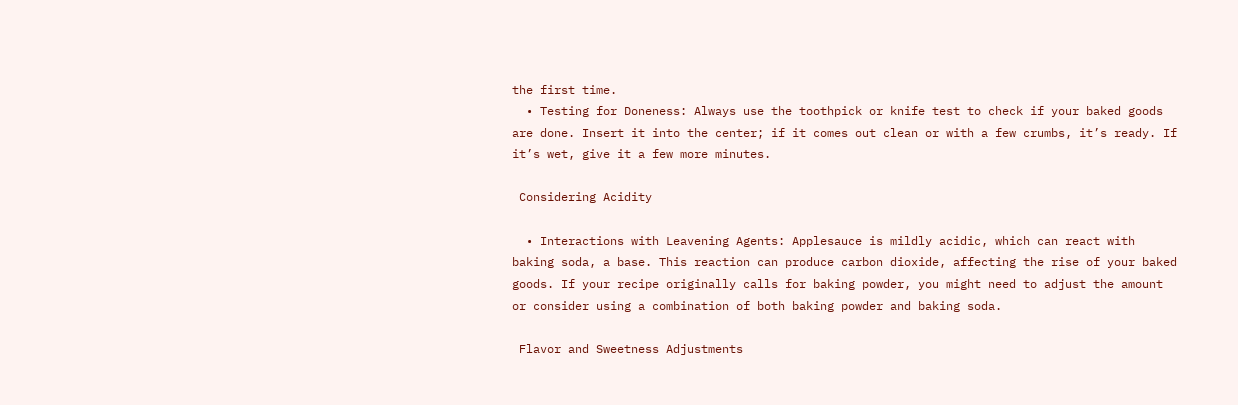the first time.
  • Testing for Doneness: Always use the toothpick or knife test to check if your baked goods are done. Insert it into the center; if it comes out clean or with a few crumbs, it’s ready. If it’s wet, give it a few more minutes.

 Considering Acidity

  • Interactions with Leavening Agents: Applesauce is mildly acidic, which can react with baking soda, a base. This reaction can produce carbon dioxide, affecting the rise of your baked goods. If your recipe originally calls for baking powder, you might need to adjust the amount or consider using a combination of both baking powder and baking soda.

 Flavor and Sweetness Adjustments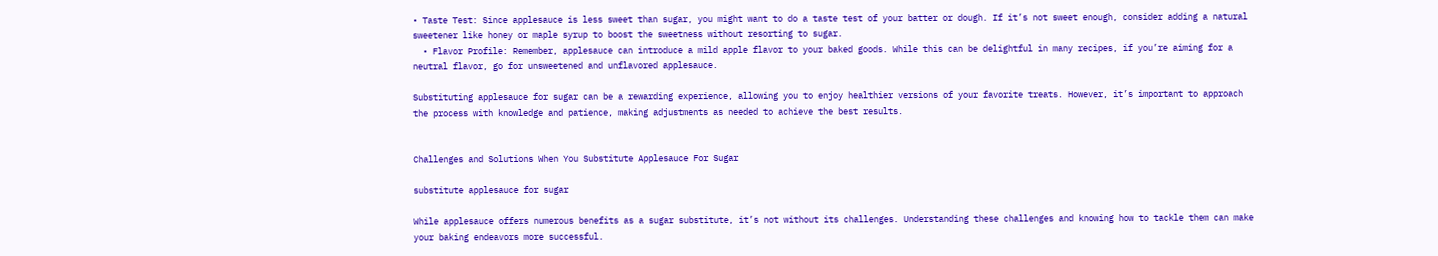• Taste Test: Since applesauce is less sweet than sugar, you might want to do a taste test of your batter or dough. If it’s not sweet enough, consider adding a natural sweetener like honey or maple syrup to boost the sweetness without resorting to sugar.
  • Flavor Profile: Remember, applesauce can introduce a mild apple flavor to your baked goods. While this can be delightful in many recipes, if you’re aiming for a neutral flavor, go for unsweetened and unflavored applesauce.

Substituting applesauce for sugar can be a rewarding experience, allowing you to enjoy healthier versions of your favorite treats. However, it’s important to approach the process with knowledge and patience, making adjustments as needed to achieve the best results.


Challenges and Solutions When You Substitute Applesauce For Sugar

substitute applesauce for sugar

While applesauce offers numerous benefits as a sugar substitute, it’s not without its challenges. Understanding these challenges and knowing how to tackle them can make your baking endeavors more successful.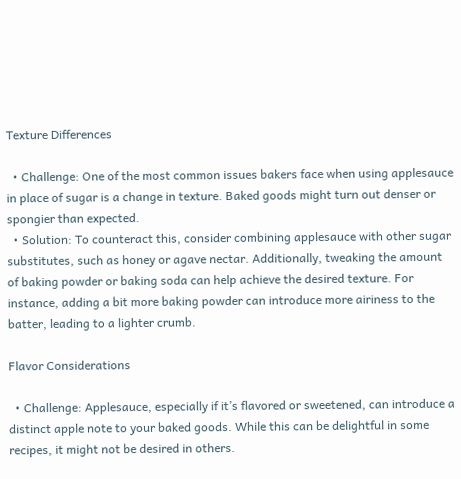Texture Differences

  • Challenge: One of the most common issues bakers face when using applesauce in place of sugar is a change in texture. Baked goods might turn out denser or spongier than expected.
  • Solution: To counteract this, consider combining applesauce with other sugar substitutes, such as honey or agave nectar. Additionally, tweaking the amount of baking powder or baking soda can help achieve the desired texture. For instance, adding a bit more baking powder can introduce more airiness to the batter, leading to a lighter crumb.

Flavor Considerations

  • Challenge: Applesauce, especially if it’s flavored or sweetened, can introduce a distinct apple note to your baked goods. While this can be delightful in some recipes, it might not be desired in others.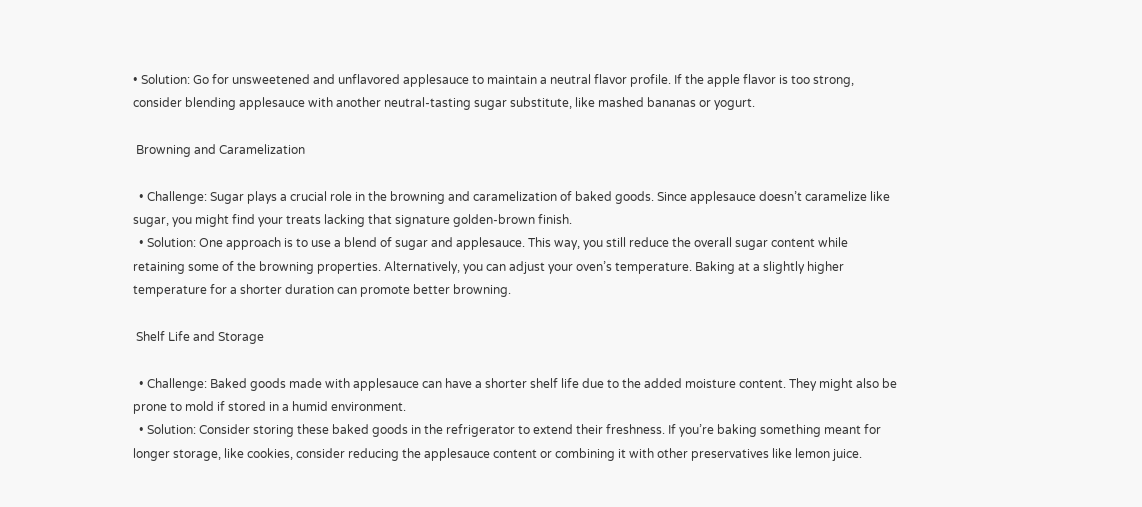• Solution: Go for unsweetened and unflavored applesauce to maintain a neutral flavor profile. If the apple flavor is too strong, consider blending applesauce with another neutral-tasting sugar substitute, like mashed bananas or yogurt.

 Browning and Caramelization

  • Challenge: Sugar plays a crucial role in the browning and caramelization of baked goods. Since applesauce doesn’t caramelize like sugar, you might find your treats lacking that signature golden-brown finish.
  • Solution: One approach is to use a blend of sugar and applesauce. This way, you still reduce the overall sugar content while retaining some of the browning properties. Alternatively, you can adjust your oven’s temperature. Baking at a slightly higher temperature for a shorter duration can promote better browning.

 Shelf Life and Storage

  • Challenge: Baked goods made with applesauce can have a shorter shelf life due to the added moisture content. They might also be prone to mold if stored in a humid environment.
  • Solution: Consider storing these baked goods in the refrigerator to extend their freshness. If you’re baking something meant for longer storage, like cookies, consider reducing the applesauce content or combining it with other preservatives like lemon juice.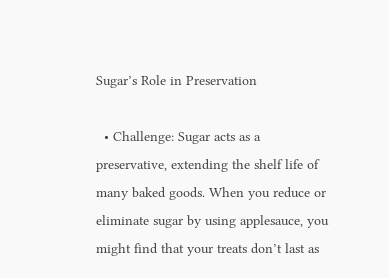Sugar’s Role in Preservation

  • Challenge: Sugar acts as a preservative, extending the shelf life of many baked goods. When you reduce or eliminate sugar by using applesauce, you might find that your treats don’t last as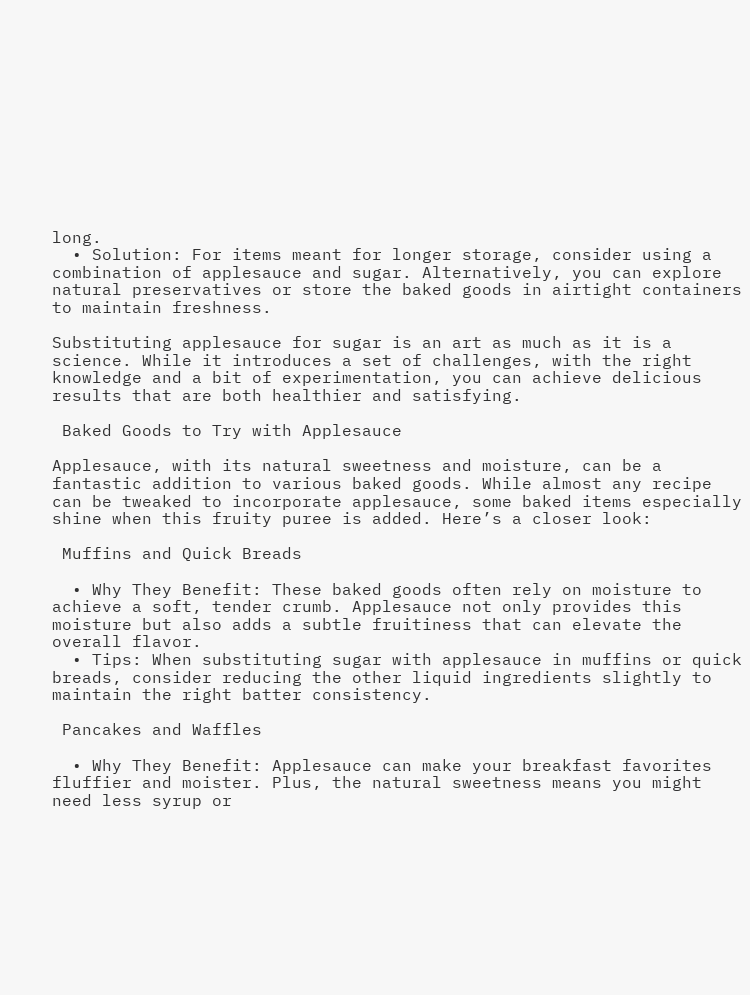long.
  • Solution: For items meant for longer storage, consider using a combination of applesauce and sugar. Alternatively, you can explore natural preservatives or store the baked goods in airtight containers to maintain freshness.

Substituting applesauce for sugar is an art as much as it is a science. While it introduces a set of challenges, with the right knowledge and a bit of experimentation, you can achieve delicious results that are both healthier and satisfying.

 Baked Goods to Try with Applesauce

Applesauce, with its natural sweetness and moisture, can be a fantastic addition to various baked goods. While almost any recipe can be tweaked to incorporate applesauce, some baked items especially shine when this fruity puree is added. Here’s a closer look:

 Muffins and Quick Breads

  • Why They Benefit: These baked goods often rely on moisture to achieve a soft, tender crumb. Applesauce not only provides this moisture but also adds a subtle fruitiness that can elevate the overall flavor.
  • Tips: When substituting sugar with applesauce in muffins or quick breads, consider reducing the other liquid ingredients slightly to maintain the right batter consistency.

 Pancakes and Waffles

  • Why They Benefit: Applesauce can make your breakfast favorites fluffier and moister. Plus, the natural sweetness means you might need less syrup or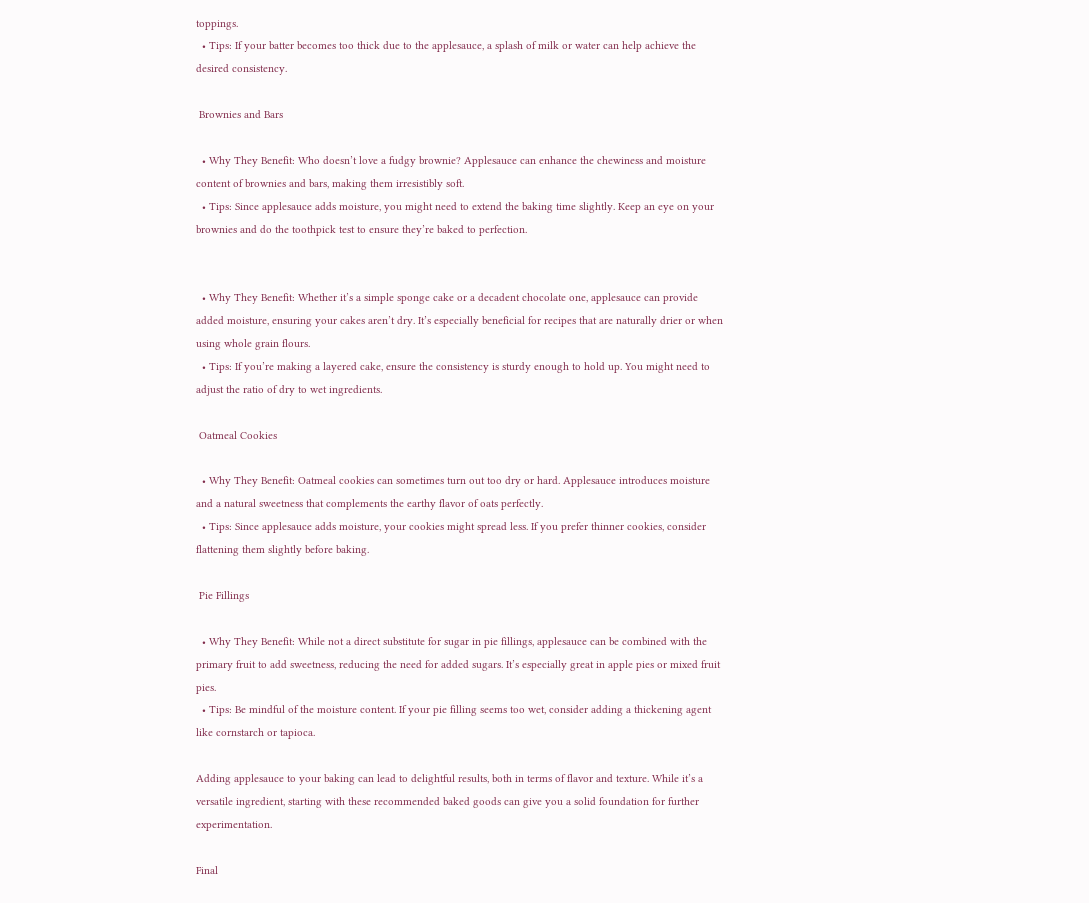toppings.
  • Tips: If your batter becomes too thick due to the applesauce, a splash of milk or water can help achieve the desired consistency.

 Brownies and Bars

  • Why They Benefit: Who doesn’t love a fudgy brownie? Applesauce can enhance the chewiness and moisture content of brownies and bars, making them irresistibly soft.
  • Tips: Since applesauce adds moisture, you might need to extend the baking time slightly. Keep an eye on your brownies and do the toothpick test to ensure they’re baked to perfection.


  • Why They Benefit: Whether it’s a simple sponge cake or a decadent chocolate one, applesauce can provide added moisture, ensuring your cakes aren’t dry. It’s especially beneficial for recipes that are naturally drier or when using whole grain flours.
  • Tips: If you’re making a layered cake, ensure the consistency is sturdy enough to hold up. You might need to adjust the ratio of dry to wet ingredients.

 Oatmeal Cookies

  • Why They Benefit: Oatmeal cookies can sometimes turn out too dry or hard. Applesauce introduces moisture and a natural sweetness that complements the earthy flavor of oats perfectly.
  • Tips: Since applesauce adds moisture, your cookies might spread less. If you prefer thinner cookies, consider flattening them slightly before baking.

 Pie Fillings

  • Why They Benefit: While not a direct substitute for sugar in pie fillings, applesauce can be combined with the primary fruit to add sweetness, reducing the need for added sugars. It’s especially great in apple pies or mixed fruit pies.
  • Tips: Be mindful of the moisture content. If your pie filling seems too wet, consider adding a thickening agent like cornstarch or tapioca.

Adding applesauce to your baking can lead to delightful results, both in terms of flavor and texture. While it’s a versatile ingredient, starting with these recommended baked goods can give you a solid foundation for further experimentation.

Final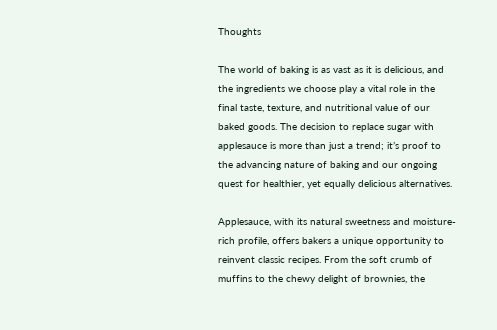Thoughts

The world of baking is as vast as it is delicious, and the ingredients we choose play a vital role in the final taste, texture, and nutritional value of our baked goods. The decision to replace sugar with applesauce is more than just a trend; it’s proof to the advancing nature of baking and our ongoing quest for healthier, yet equally delicious alternatives.

Applesauce, with its natural sweetness and moisture-rich profile, offers bakers a unique opportunity to reinvent classic recipes. From the soft crumb of muffins to the chewy delight of brownies, the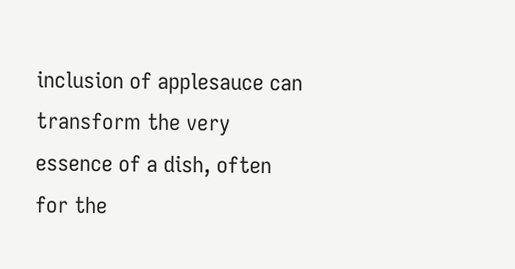inclusion of applesauce can transform the very essence of a dish, often for the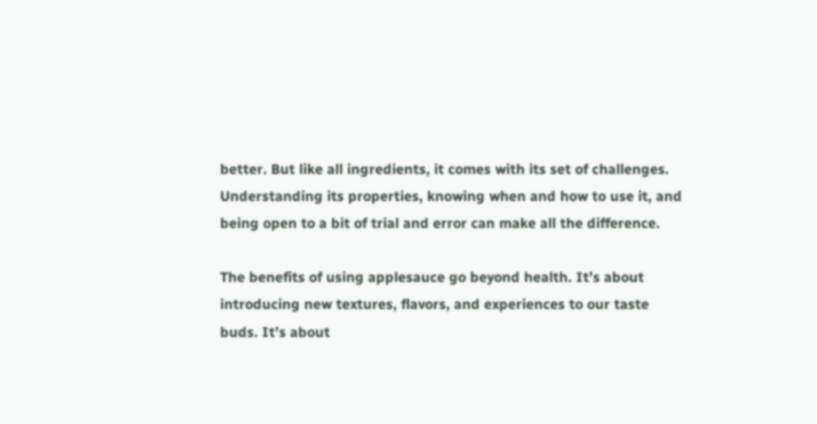better. But like all ingredients, it comes with its set of challenges. Understanding its properties, knowing when and how to use it, and being open to a bit of trial and error can make all the difference.

The benefits of using applesauce go beyond health. It’s about introducing new textures, flavors, and experiences to our taste buds. It’s about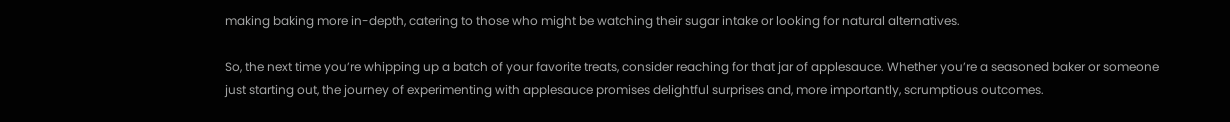making baking more in-depth, catering to those who might be watching their sugar intake or looking for natural alternatives.

So, the next time you’re whipping up a batch of your favorite treats, consider reaching for that jar of applesauce. Whether you’re a seasoned baker or someone just starting out, the journey of experimenting with applesauce promises delightful surprises and, more importantly, scrumptious outcomes.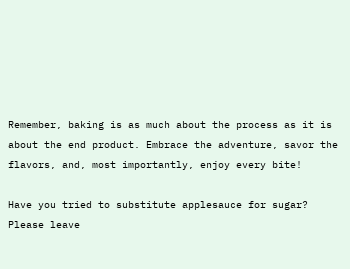Remember, baking is as much about the process as it is about the end product. Embrace the adventure, savor the flavors, and, most importantly, enjoy every bite!

Have you tried to substitute applesauce for sugar? Please leave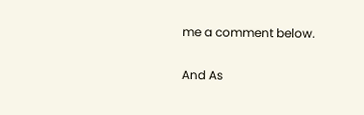me a comment below.

And As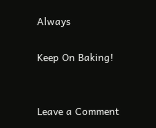Always

Keep On Baking!


Leave a Comment